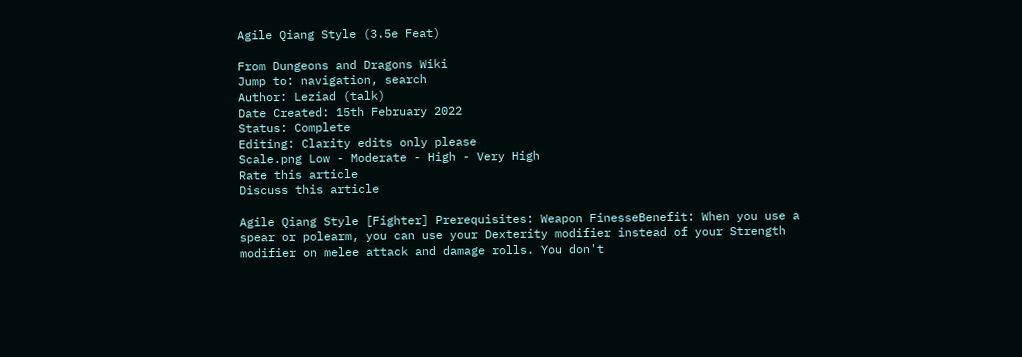Agile Qiang Style (3.5e Feat)

From Dungeons and Dragons Wiki
Jump to: navigation, search
Author: Leziad (talk)
Date Created: 15th February 2022
Status: Complete
Editing: Clarity edits only please
Scale.png Low - Moderate - High - Very High
Rate this article
Discuss this article

Agile Qiang Style [Fighter] Prerequisites: Weapon FinesseBenefit: When you use a spear or polearm, you can use your Dexterity modifier instead of your Strength modifier on melee attack and damage rolls. You don't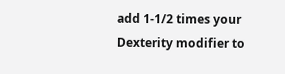add 1-1/2 times your Dexterity modifier to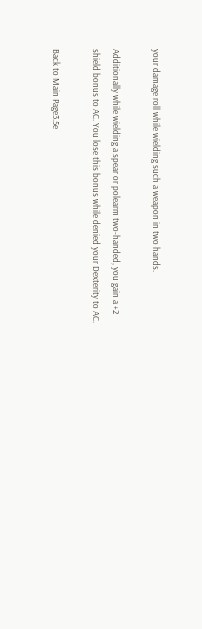your damage roll while wielding such a weapon in two hands.

Additionally while wielding a spear or polearm two-handed, you gain a +2 shield bonus to AC. You lose this bonus while denied your Dexterity to AC.

Back to Main Page3.5e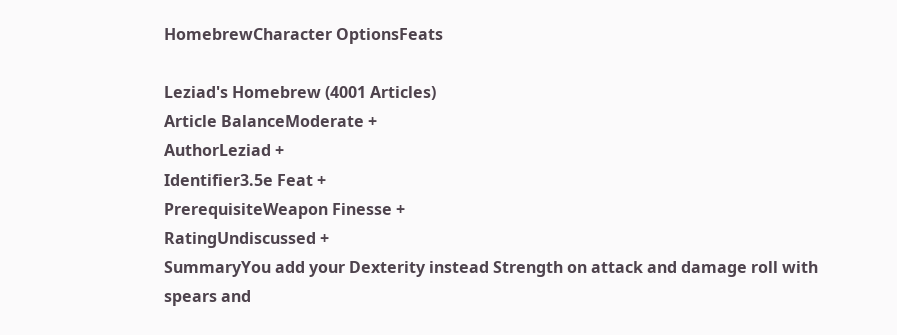HomebrewCharacter OptionsFeats

Leziad's Homebrew (4001 Articles)
Article BalanceModerate +
AuthorLeziad +
Identifier3.5e Feat +
PrerequisiteWeapon Finesse +
RatingUndiscussed +
SummaryYou add your Dexterity instead Strength on attack and damage roll with spears and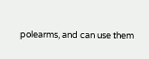polearms, and can use them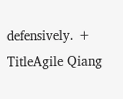defensively. +
TitleAgile Qiang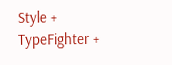Style +
TypeFighter +